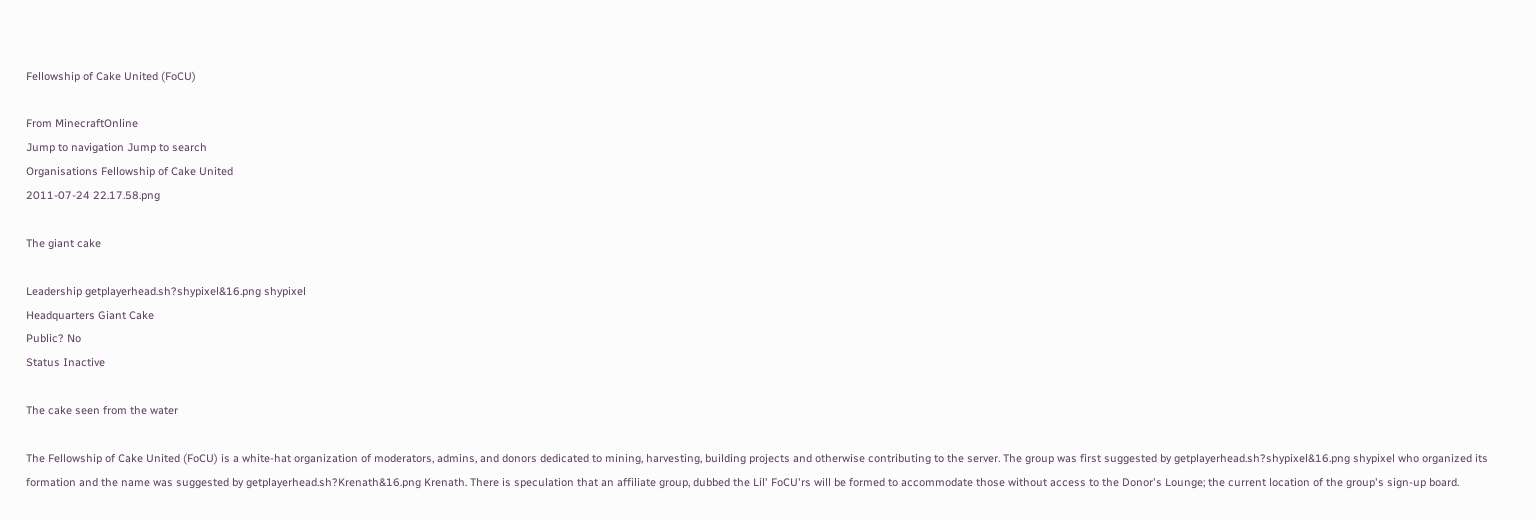Fellowship of Cake United (FoCU)

From MinecraftOnline
Jump to navigation Jump to search
Organisations Fellowship of Cake United
2011-07-24 22.17.58.png

The giant cake

Leadership getplayerhead.sh?shypixel&16.png shypixel
Headquarters Giant Cake
Public? No
Status Inactive

The cake seen from the water

The Fellowship of Cake United (FoCU) is a white-hat organization of moderators, admins, and donors dedicated to mining, harvesting, building projects and otherwise contributing to the server. The group was first suggested by getplayerhead.sh?shypixel&16.png shypixel who organized its formation and the name was suggested by getplayerhead.sh?Krenath&16.png Krenath. There is speculation that an affiliate group, dubbed the Lil' FoCU'rs will be formed to accommodate those without access to the Donor's Lounge; the current location of the group's sign-up board.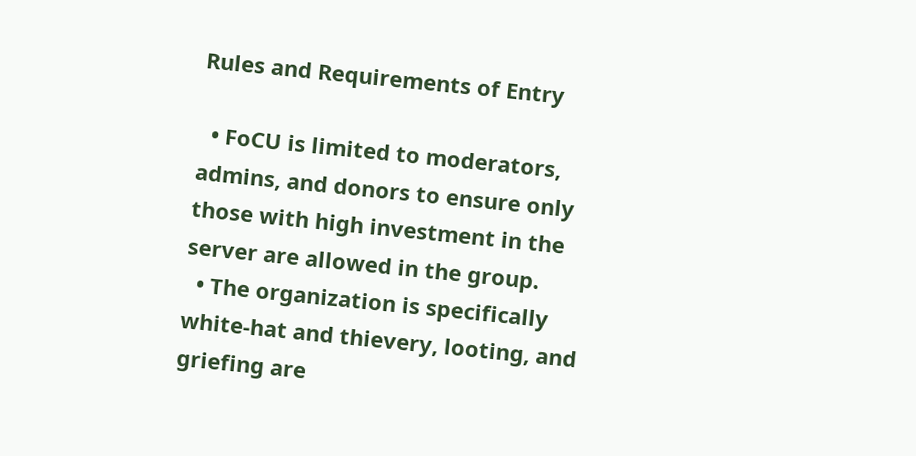Rules and Requirements of Entry

  • FoCU is limited to moderators, admins, and donors to ensure only those with high investment in the server are allowed in the group.
  • The organization is specifically white-hat and thievery, looting, and griefing are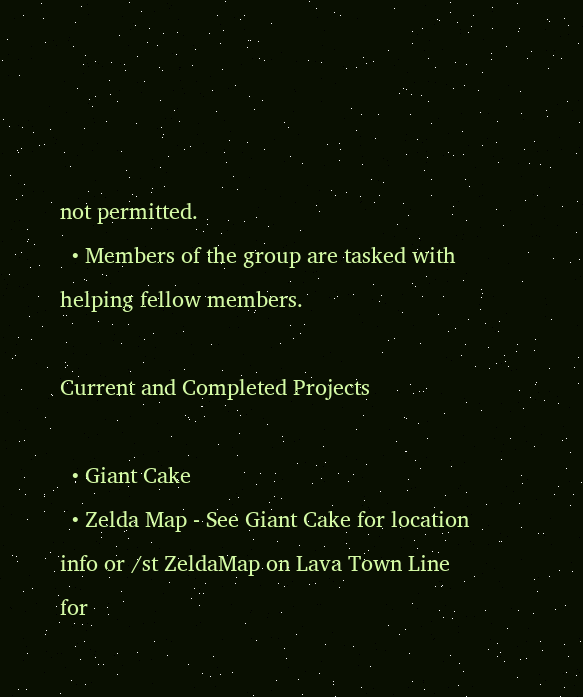not permitted.
  • Members of the group are tasked with helping fellow members.

Current and Completed Projects

  • Giant Cake
  • Zelda Map - See Giant Cake for location info or /st ZeldaMap on Lava Town Line for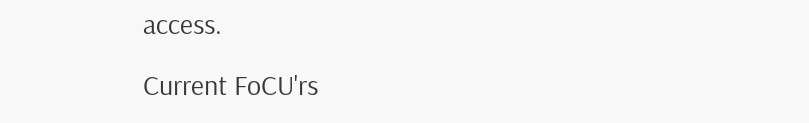access.

Current FoCU'rs